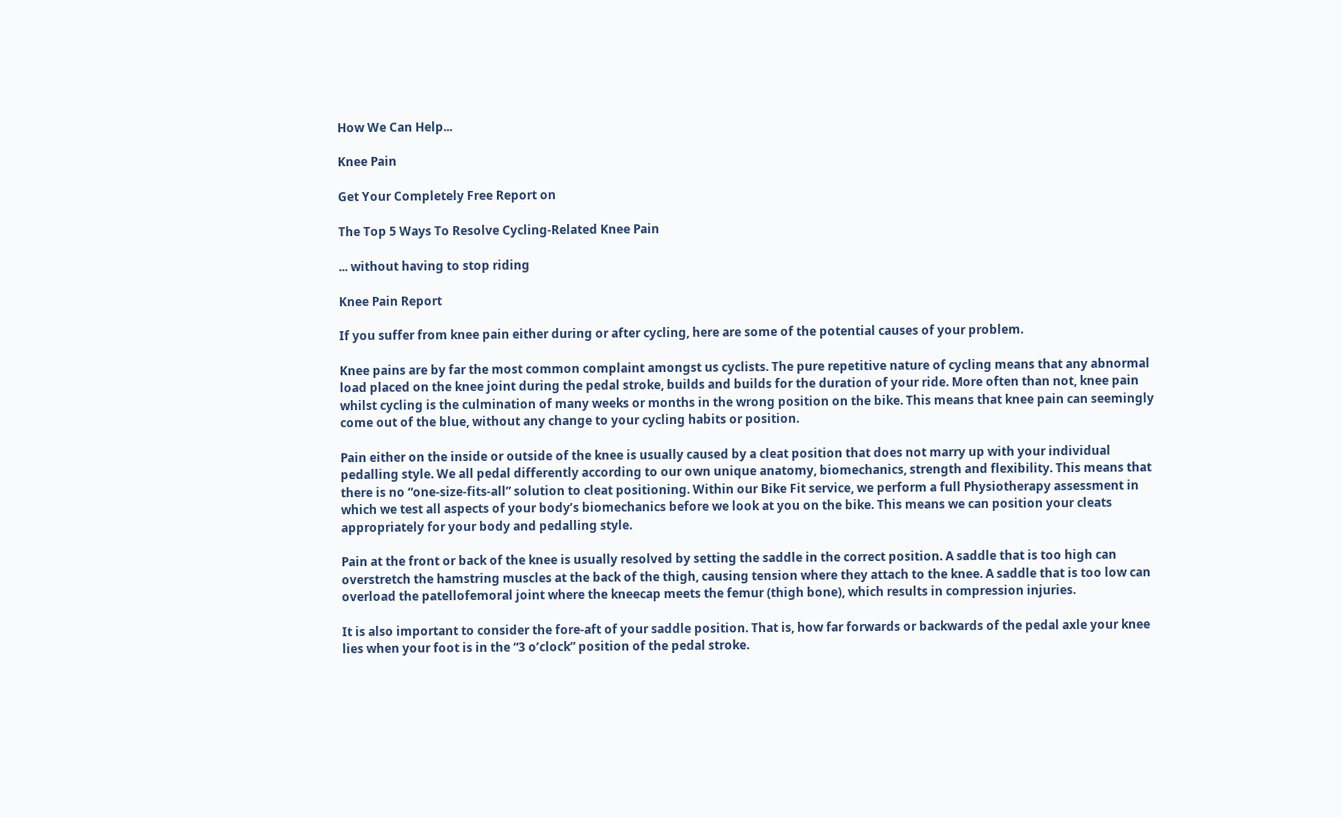How We Can Help...

Knee Pain

Get Your Completely Free Report on

The Top 5 Ways To Resolve Cycling-Related Knee Pain

... without having to stop riding

Knee Pain Report

If you suffer from knee pain either during or after cycling, here are some of the potential causes of your problem.

Knee pains are by far the most common complaint amongst us cyclists. The pure repetitive nature of cycling means that any abnormal load placed on the knee joint during the pedal stroke, builds and builds for the duration of your ride. More often than not, knee pain whilst cycling is the culmination of many weeks or months in the wrong position on the bike. This means that knee pain can seemingly come out of the blue, without any change to your cycling habits or position.

Pain either on the inside or outside of the knee is usually caused by a cleat position that does not marry up with your individual pedalling style. We all pedal differently according to our own unique anatomy, biomechanics, strength and flexibility. This means that there is no “one-size-fits-all” solution to cleat positioning. Within our Bike Fit service, we perform a full Physiotherapy assessment in which we test all aspects of your body’s biomechanics before we look at you on the bike. This means we can position your cleats appropriately for your body and pedalling style.

Pain at the front or back of the knee is usually resolved by setting the saddle in the correct position. A saddle that is too high can overstretch the hamstring muscles at the back of the thigh, causing tension where they attach to the knee. A saddle that is too low can overload the patellofemoral joint where the kneecap meets the femur (thigh bone), which results in compression injuries.

It is also important to consider the fore-aft of your saddle position. That is, how far forwards or backwards of the pedal axle your knee lies when your foot is in the “3 o’clock” position of the pedal stroke.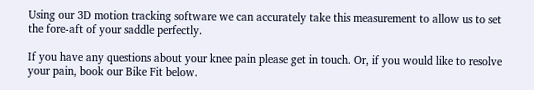Using our 3D motion tracking software we can accurately take this measurement to allow us to set the fore-aft of your saddle perfectly.

If you have any questions about your knee pain please get in touch. Or, if you would like to resolve your pain, book our Bike Fit below.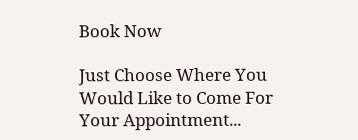Book Now

Just Choose Where You Would Like to Come For Your Appointment...